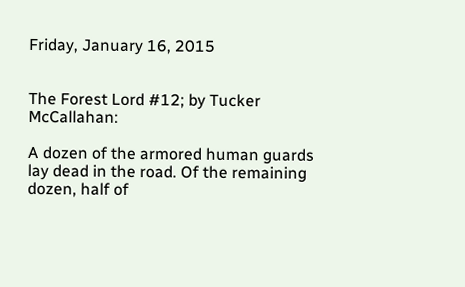Friday, January 16, 2015


The Forest Lord #12; by Tucker McCallahan:

A dozen of the armored human guards lay dead in the road. Of the remaining dozen, half of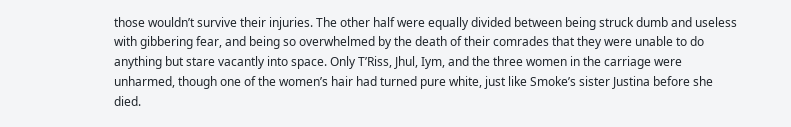those wouldn’t survive their injuries. The other half were equally divided between being struck dumb and useless with gibbering fear, and being so overwhelmed by the death of their comrades that they were unable to do anything but stare vacantly into space. Only T’Riss, Jhul, Iym, and the three women in the carriage were unharmed, though one of the women’s hair had turned pure white, just like Smoke’s sister Justina before she died.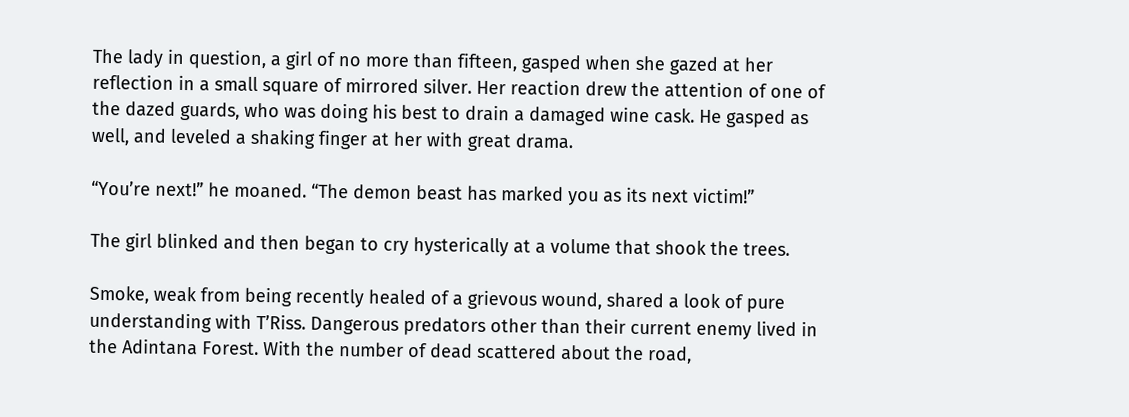The lady in question, a girl of no more than fifteen, gasped when she gazed at her reflection in a small square of mirrored silver. Her reaction drew the attention of one of the dazed guards, who was doing his best to drain a damaged wine cask. He gasped as well, and leveled a shaking finger at her with great drama.

“You’re next!” he moaned. “The demon beast has marked you as its next victim!”

The girl blinked and then began to cry hysterically at a volume that shook the trees.

Smoke, weak from being recently healed of a grievous wound, shared a look of pure understanding with T’Riss. Dangerous predators other than their current enemy lived in the Adintana Forest. With the number of dead scattered about the road,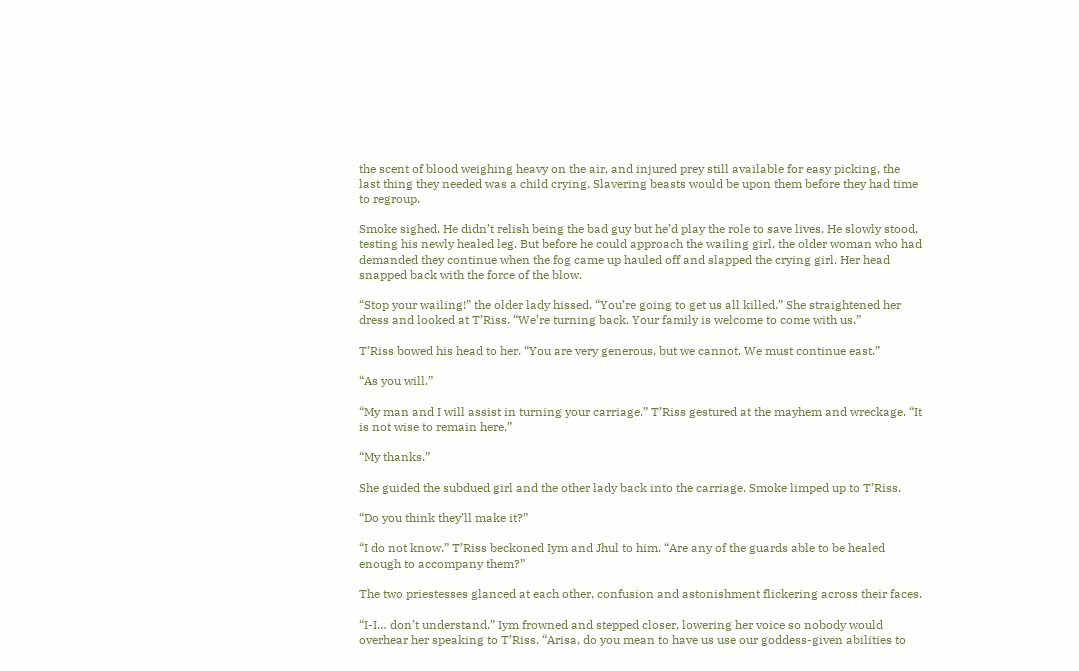the scent of blood weighing heavy on the air, and injured prey still available for easy picking, the last thing they needed was a child crying. Slavering beasts would be upon them before they had time to regroup.

Smoke sighed. He didn’t relish being the bad guy but he’d play the role to save lives. He slowly stood, testing his newly healed leg. But before he could approach the wailing girl, the older woman who had demanded they continue when the fog came up hauled off and slapped the crying girl. Her head snapped back with the force of the blow.

“Stop your wailing!” the older lady hissed. “You’re going to get us all killed.” She straightened her dress and looked at T’Riss. “We’re turning back. Your family is welcome to come with us.”

T’Riss bowed his head to her. “You are very generous, but we cannot. We must continue east.”

“As you will.”

“My man and I will assist in turning your carriage.” T’Riss gestured at the mayhem and wreckage. “It is not wise to remain here.”

“My thanks.”

She guided the subdued girl and the other lady back into the carriage. Smoke limped up to T’Riss.

“Do you think they’ll make it?”

“I do not know.” T’Riss beckoned Iym and Jhul to him. “Are any of the guards able to be healed enough to accompany them?”

The two priestesses glanced at each other, confusion and astonishment flickering across their faces.

“I-I… don’t understand.” Iym frowned and stepped closer, lowering her voice so nobody would overhear her speaking to T’Riss. “Arisa, do you mean to have us use our goddess-given abilities to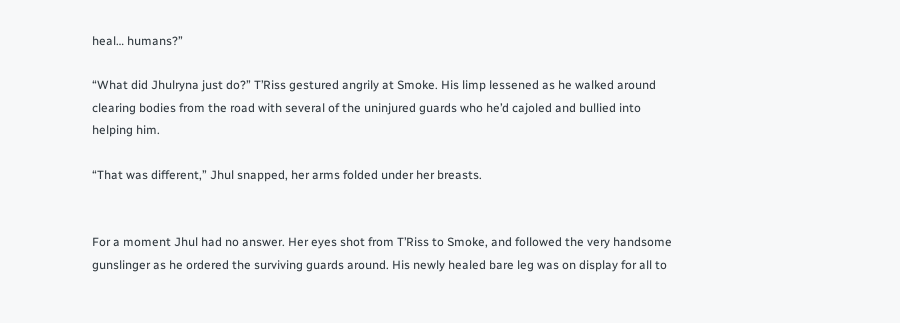heal… humans?”

“What did Jhulryna just do?” T’Riss gestured angrily at Smoke. His limp lessened as he walked around clearing bodies from the road with several of the uninjured guards who he’d cajoled and bullied into helping him.

“That was different,” Jhul snapped, her arms folded under her breasts.


For a moment Jhul had no answer. Her eyes shot from T’Riss to Smoke, and followed the very handsome gunslinger as he ordered the surviving guards around. His newly healed bare leg was on display for all to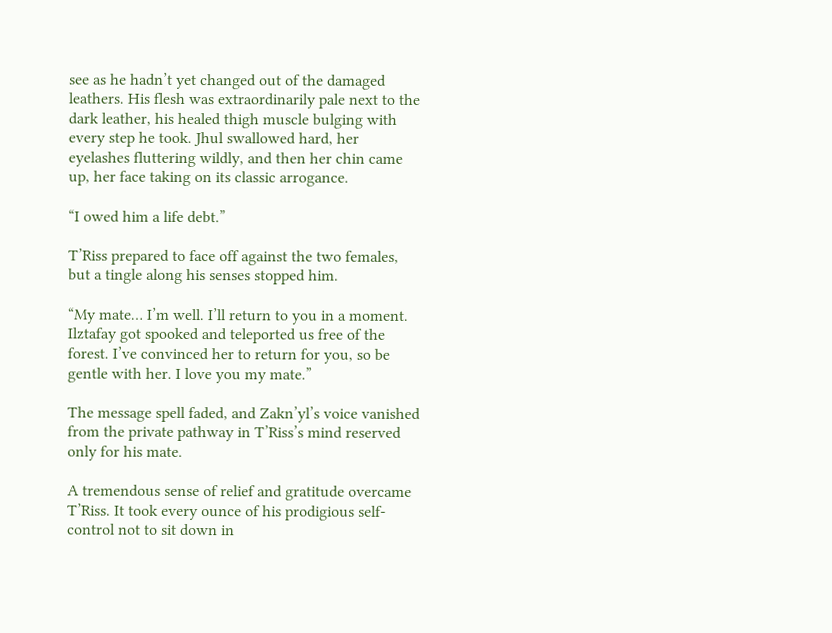see as he hadn’t yet changed out of the damaged leathers. His flesh was extraordinarily pale next to the dark leather, his healed thigh muscle bulging with every step he took. Jhul swallowed hard, her eyelashes fluttering wildly, and then her chin came up, her face taking on its classic arrogance.

“I owed him a life debt.”

T’Riss prepared to face off against the two females, but a tingle along his senses stopped him.

“My mate… I’m well. I’ll return to you in a moment. Ilztafay got spooked and teleported us free of the forest. I’ve convinced her to return for you, so be gentle with her. I love you my mate.”

The message spell faded, and Zakn’yl’s voice vanished from the private pathway in T’Riss’s mind reserved only for his mate.

A tremendous sense of relief and gratitude overcame T’Riss. It took every ounce of his prodigious self-control not to sit down in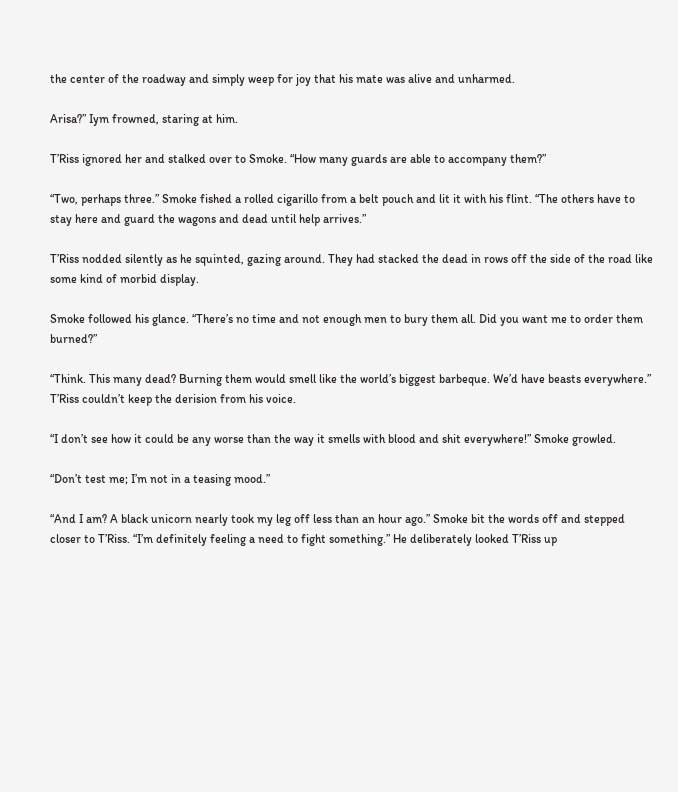the center of the roadway and simply weep for joy that his mate was alive and unharmed.

Arisa?” Iym frowned, staring at him.

T’Riss ignored her and stalked over to Smoke. “How many guards are able to accompany them?”

“Two, perhaps three.” Smoke fished a rolled cigarillo from a belt pouch and lit it with his flint. “The others have to stay here and guard the wagons and dead until help arrives.”

T’Riss nodded silently as he squinted, gazing around. They had stacked the dead in rows off the side of the road like some kind of morbid display.

Smoke followed his glance. “There’s no time and not enough men to bury them all. Did you want me to order them burned?”

“Think. This many dead? Burning them would smell like the world’s biggest barbeque. We’d have beasts everywhere.” T’Riss couldn’t keep the derision from his voice.

“I don’t see how it could be any worse than the way it smells with blood and shit everywhere!” Smoke growled.

“Don’t test me; I’m not in a teasing mood.”

“And I am? A black unicorn nearly took my leg off less than an hour ago.” Smoke bit the words off and stepped closer to T’Riss. “I’m definitely feeling a need to fight something.” He deliberately looked T’Riss up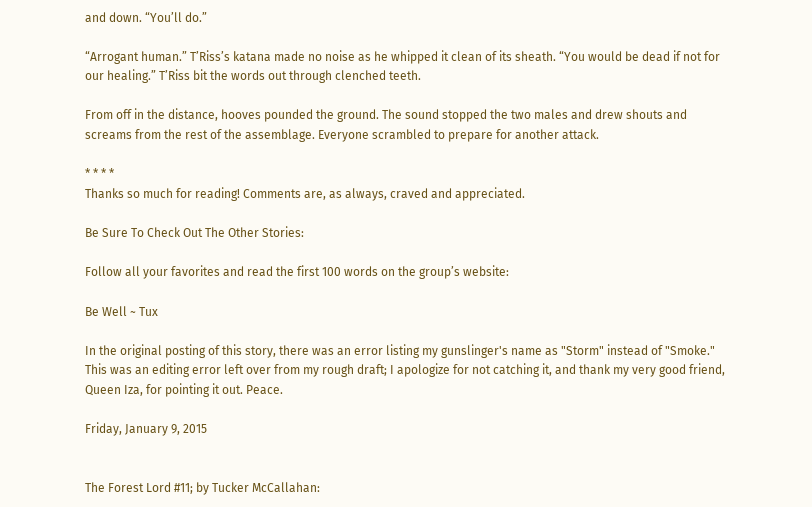and down. “You’ll do.”

“Arrogant human.” T’Riss’s katana made no noise as he whipped it clean of its sheath. “You would be dead if not for our healing.” T’Riss bit the words out through clenched teeth.

From off in the distance, hooves pounded the ground. The sound stopped the two males and drew shouts and screams from the rest of the assemblage. Everyone scrambled to prepare for another attack.

* * * *
Thanks so much for reading! Comments are, as always, craved and appreciated.

Be Sure To Check Out The Other Stories:

Follow all your favorites and read the first 100 words on the group’s website:

Be Well ~ Tux

In the original posting of this story, there was an error listing my gunslinger's name as "Storm" instead of "Smoke." This was an editing error left over from my rough draft; I apologize for not catching it, and thank my very good friend, Queen Iza, for pointing it out. Peace.

Friday, January 9, 2015


The Forest Lord #11; by Tucker McCallahan: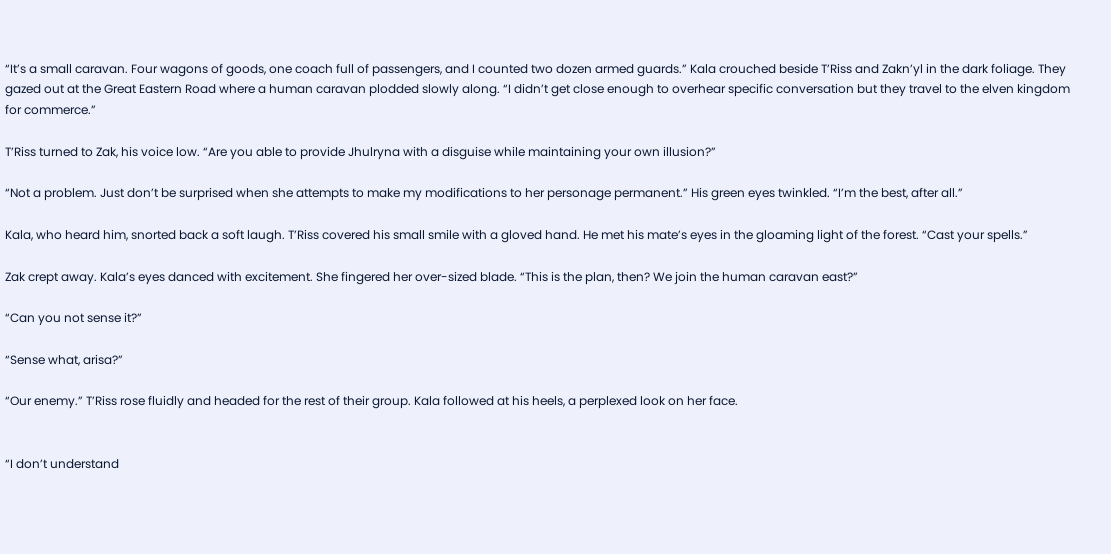“It’s a small caravan. Four wagons of goods, one coach full of passengers, and I counted two dozen armed guards.” Kala crouched beside T’Riss and Zakn’yl in the dark foliage. They gazed out at the Great Eastern Road where a human caravan plodded slowly along. “I didn’t get close enough to overhear specific conversation but they travel to the elven kingdom for commerce.”

T’Riss turned to Zak, his voice low. “Are you able to provide Jhulryna with a disguise while maintaining your own illusion?”

“Not a problem. Just don’t be surprised when she attempts to make my modifications to her personage permanent.” His green eyes twinkled. “I’m the best, after all.”

Kala, who heard him, snorted back a soft laugh. T’Riss covered his small smile with a gloved hand. He met his mate’s eyes in the gloaming light of the forest. “Cast your spells.”

Zak crept away. Kala’s eyes danced with excitement. She fingered her over-sized blade. “This is the plan, then? We join the human caravan east?”

“Can you not sense it?”

“Sense what, arisa?”

“Our enemy.” T’Riss rose fluidly and headed for the rest of their group. Kala followed at his heels, a perplexed look on her face.


“I don’t understand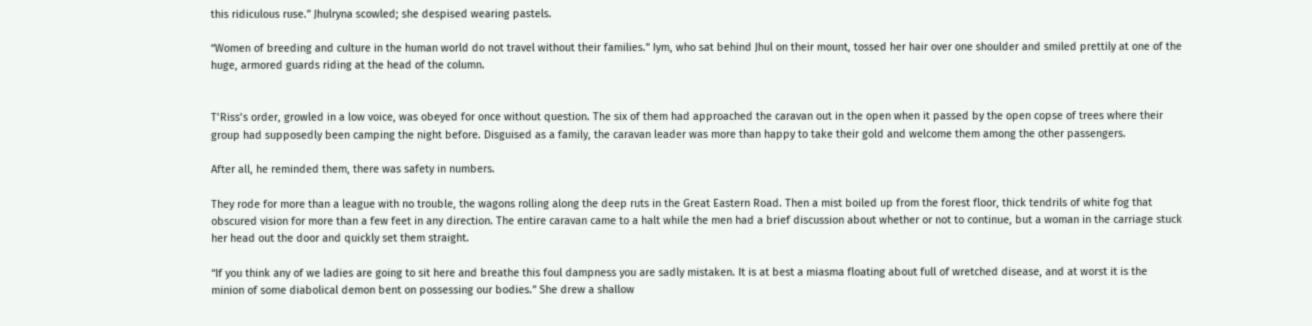this ridiculous ruse.” Jhulryna scowled; she despised wearing pastels.

“Women of breeding and culture in the human world do not travel without their families.” Iym, who sat behind Jhul on their mount, tossed her hair over one shoulder and smiled prettily at one of the huge, armored guards riding at the head of the column.


T’Riss’s order, growled in a low voice, was obeyed for once without question. The six of them had approached the caravan out in the open when it passed by the open copse of trees where their group had supposedly been camping the night before. Disguised as a family, the caravan leader was more than happy to take their gold and welcome them among the other passengers.

After all, he reminded them, there was safety in numbers.

They rode for more than a league with no trouble, the wagons rolling along the deep ruts in the Great Eastern Road. Then a mist boiled up from the forest floor, thick tendrils of white fog that obscured vision for more than a few feet in any direction. The entire caravan came to a halt while the men had a brief discussion about whether or not to continue, but a woman in the carriage stuck her head out the door and quickly set them straight.

“If you think any of we ladies are going to sit here and breathe this foul dampness you are sadly mistaken. It is at best a miasma floating about full of wretched disease, and at worst it is the minion of some diabolical demon bent on possessing our bodies.” She drew a shallow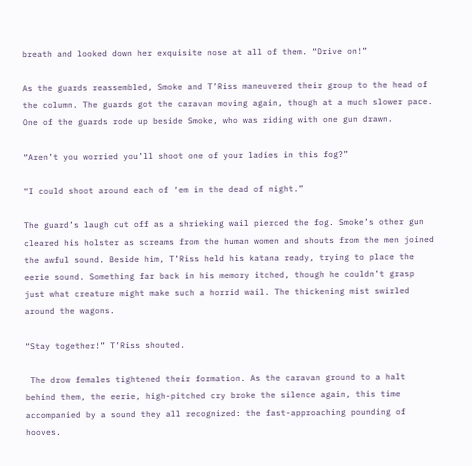breath and looked down her exquisite nose at all of them. “Drive on!”

As the guards reassembled, Smoke and T’Riss maneuvered their group to the head of the column. The guards got the caravan moving again, though at a much slower pace. One of the guards rode up beside Smoke, who was riding with one gun drawn.

“Aren’t you worried you’ll shoot one of your ladies in this fog?”

“I could shoot around each of ‘em in the dead of night.”

The guard’s laugh cut off as a shrieking wail pierced the fog. Smoke’s other gun cleared his holster as screams from the human women and shouts from the men joined the awful sound. Beside him, T’Riss held his katana ready, trying to place the eerie sound. Something far back in his memory itched, though he couldn’t grasp just what creature might make such a horrid wail. The thickening mist swirled around the wagons.

“Stay together!” T’Riss shouted.

 The drow females tightened their formation. As the caravan ground to a halt behind them, the eerie, high-pitched cry broke the silence again, this time accompanied by a sound they all recognized: the fast-approaching pounding of hooves.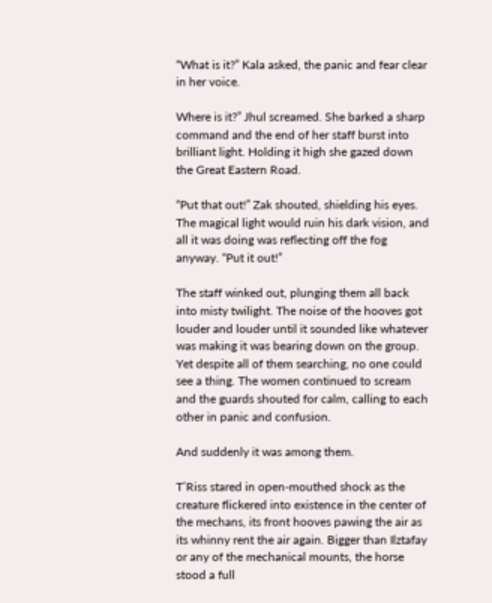“What is it?” Kala asked, the panic and fear clear in her voice.

Where is it?” Jhul screamed. She barked a sharp command and the end of her staff burst into brilliant light. Holding it high she gazed down the Great Eastern Road.

“Put that out!” Zak shouted, shielding his eyes. The magical light would ruin his dark vision, and all it was doing was reflecting off the fog anyway. “Put it out!”

The staff winked out, plunging them all back into misty twilight. The noise of the hooves got louder and louder until it sounded like whatever was making it was bearing down on the group. Yet despite all of them searching, no one could see a thing. The women continued to scream and the guards shouted for calm, calling to each other in panic and confusion.

And suddenly it was among them.

T’Riss stared in open-mouthed shock as the creature flickered into existence in the center of the mechans, its front hooves pawing the air as its whinny rent the air again. Bigger than Ilztafay or any of the mechanical mounts, the horse stood a full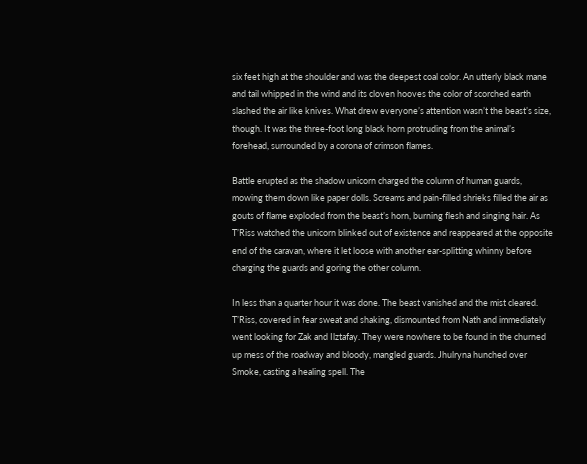six feet high at the shoulder and was the deepest coal color. An utterly black mane and tail whipped in the wind and its cloven hooves the color of scorched earth slashed the air like knives. What drew everyone’s attention wasn’t the beast’s size, though. It was the three-foot long black horn protruding from the animal’s forehead, surrounded by a corona of crimson flames.

Battle erupted as the shadow unicorn charged the column of human guards, mowing them down like paper dolls. Screams and pain-filled shrieks filled the air as gouts of flame exploded from the beast’s horn, burning flesh and singing hair. As T’Riss watched the unicorn blinked out of existence and reappeared at the opposite end of the caravan, where it let loose with another ear-splitting whinny before charging the guards and goring the other column.

In less than a quarter hour it was done. The beast vanished and the mist cleared. T’Riss, covered in fear sweat and shaking, dismounted from Nath and immediately went looking for Zak and Ilztafay. They were nowhere to be found in the churned up mess of the roadway and bloody, mangled guards. Jhulryna hunched over Smoke, casting a healing spell. The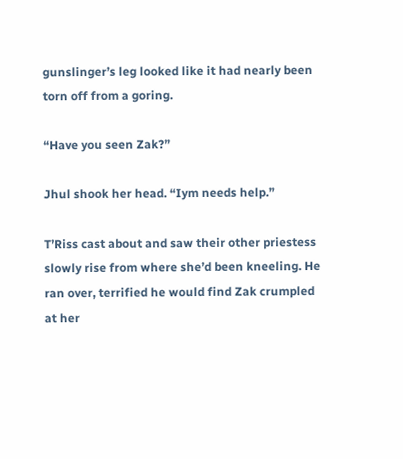gunslinger’s leg looked like it had nearly been torn off from a goring.

“Have you seen Zak?”

Jhul shook her head. “Iym needs help.”

T’Riss cast about and saw their other priestess slowly rise from where she’d been kneeling. He ran over, terrified he would find Zak crumpled at her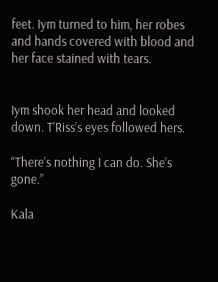feet. Iym turned to him, her robes and hands covered with blood and her face stained with tears.


Iym shook her head and looked down. T’Riss’s eyes followed hers.

“There’s nothing I can do. She’s gone.”

Kala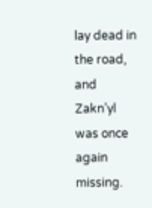lay dead in the road, and Zakn’yl was once again missing.